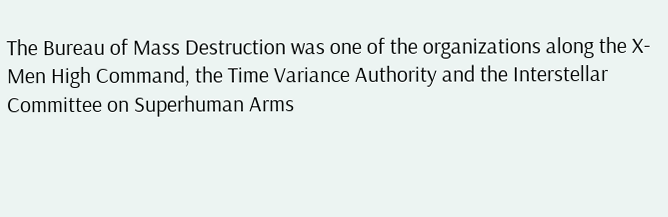The Bureau of Mass Destruction was one of the organizations along the X-Men High Command, the Time Variance Authority and the Interstellar Committee on Superhuman Arms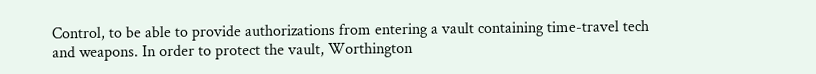Control, to be able to provide authorizations from entering a vault containing time-travel tech and weapons. In order to protect the vault, Worthington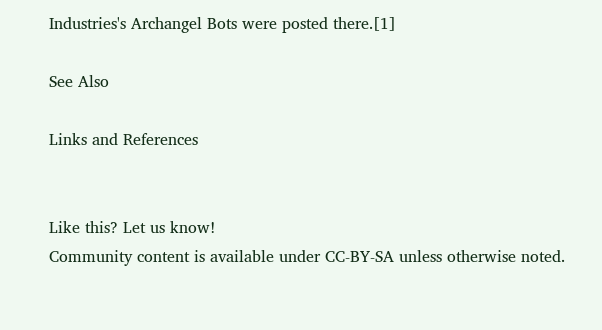Industries's Archangel Bots were posted there.[1]

See Also

Links and References


Like this? Let us know!
Community content is available under CC-BY-SA unless otherwise noted.